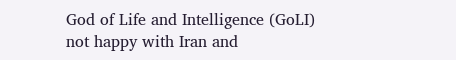God of Life and Intelligence (GoLI) not happy with Iran and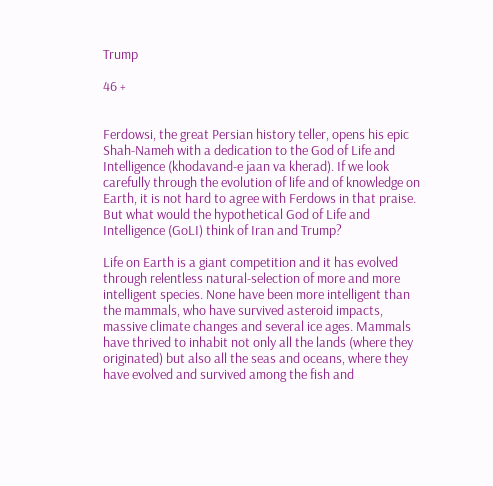Trump

46 +


Ferdowsi, the great Persian history teller, opens his epic Shah-Nameh with a dedication to the God of Life and Intelligence (khodavand-e jaan va kherad). If we look carefully through the evolution of life and of knowledge on Earth, it is not hard to agree with Ferdows in that praise. But what would the hypothetical God of Life and Intelligence (GoLI) think of Iran and Trump?

Life on Earth is a giant competition and it has evolved through relentless natural-selection of more and more intelligent species. None have been more intelligent than the mammals, who have survived asteroid impacts, massive climate changes and several ice ages. Mammals have thrived to inhabit not only all the lands (where they originated) but also all the seas and oceans, where they have evolved and survived among the fish and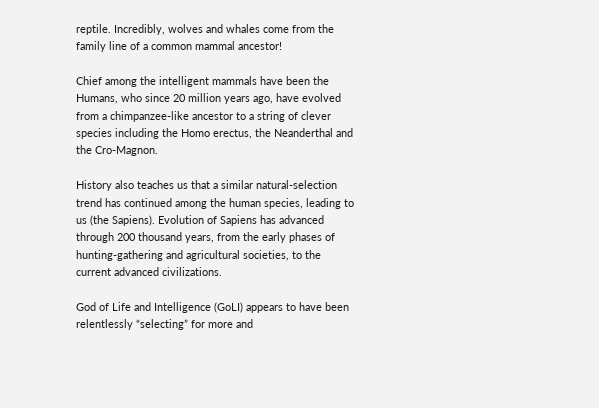reptile. Incredibly, wolves and whales come from the family line of a common mammal ancestor!

Chief among the intelligent mammals have been the Humans, who since 20 million years ago, have evolved from a chimpanzee-like ancestor to a string of clever species including the Homo erectus, the Neanderthal and the Cro-Magnon.

History also teaches us that a similar natural-selection trend has continued among the human species, leading to us (the Sapiens). Evolution of Sapiens has advanced through 200 thousand years, from the early phases of hunting-gathering and agricultural societies, to the current advanced civilizations.

God of Life and Intelligence (GoLI) appears to have been relentlessly “selecting” for more and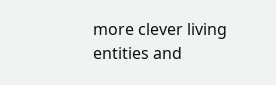more clever living entities and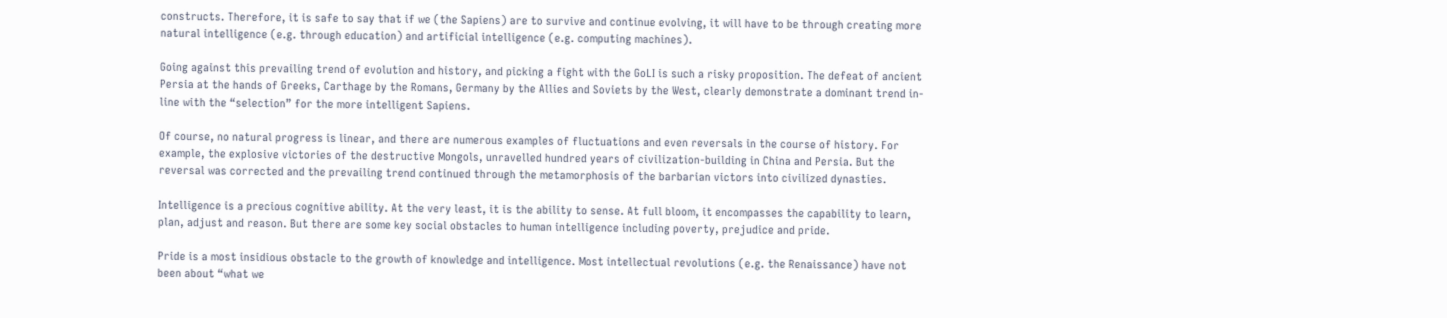constructs. Therefore, it is safe to say that if we (the Sapiens) are to survive and continue evolving, it will have to be through creating more natural intelligence (e.g. through education) and artificial intelligence (e.g. computing machines).

Going against this prevailing trend of evolution and history, and picking a fight with the GoLI is such a risky proposition. The defeat of ancient Persia at the hands of Greeks, Carthage by the Romans, Germany by the Allies and Soviets by the West, clearly demonstrate a dominant trend in-line with the “selection” for the more intelligent Sapiens.

Of course, no natural progress is linear, and there are numerous examples of fluctuations and even reversals in the course of history. For example, the explosive victories of the destructive Mongols, unravelled hundred years of civilization-building in China and Persia. But the reversal was corrected and the prevailing trend continued through the metamorphosis of the barbarian victors into civilized dynasties.

Intelligence is a precious cognitive ability. At the very least, it is the ability to sense. At full bloom, it encompasses the capability to learn, plan, adjust and reason. But there are some key social obstacles to human intelligence including poverty, prejudice and pride.

Pride is a most insidious obstacle to the growth of knowledge and intelligence. Most intellectual revolutions (e.g. the Renaissance) have not been about “what we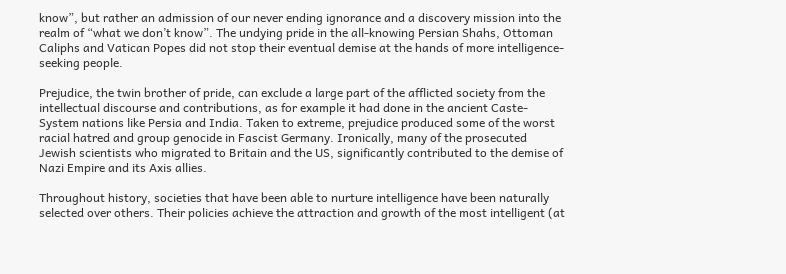know”, but rather an admission of our never ending ignorance and a discovery mission into the realm of “what we don’t know”. The undying pride in the all-knowing Persian Shahs, Ottoman Caliphs and Vatican Popes did not stop their eventual demise at the hands of more intelligence-seeking people.

Prejudice, the twin brother of pride, can exclude a large part of the afflicted society from the intellectual discourse and contributions, as for example it had done in the ancient Caste-System nations like Persia and India. Taken to extreme, prejudice produced some of the worst racial hatred and group genocide in Fascist Germany. Ironically, many of the prosecuted Jewish scientists who migrated to Britain and the US, significantly contributed to the demise of Nazi Empire and its Axis allies.

Throughout history, societies that have been able to nurture intelligence have been naturally selected over others. Their policies achieve the attraction and growth of the most intelligent (at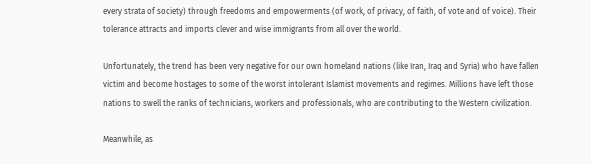every strata of society) through freedoms and empowerments (of work, of privacy, of faith, of vote and of voice). Their tolerance attracts and imports clever and wise immigrants from all over the world.

Unfortunately, the trend has been very negative for our own homeland nations (like Iran, Iraq and Syria) who have fallen victim and become hostages to some of the worst intolerant Islamist movements and regimes. Millions have left those nations to swell the ranks of technicians, workers and professionals, who are contributing to the Western civilization.

Meanwhile, as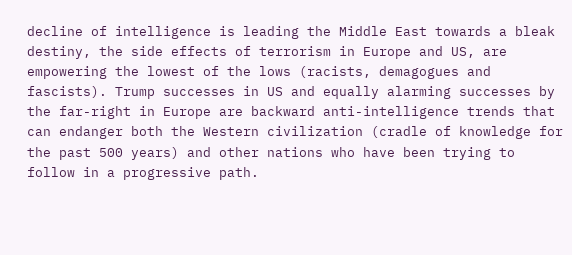decline of intelligence is leading the Middle East towards a bleak destiny, the side effects of terrorism in Europe and US, are empowering the lowest of the lows (racists, demagogues and fascists). Trump successes in US and equally alarming successes by the far-right in Europe are backward anti-intelligence trends that can endanger both the Western civilization (cradle of knowledge for the past 500 years) and other nations who have been trying to follow in a progressive path.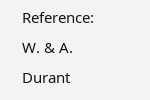Reference: W. & A. Durant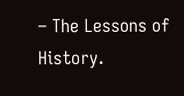– The Lessons of History.